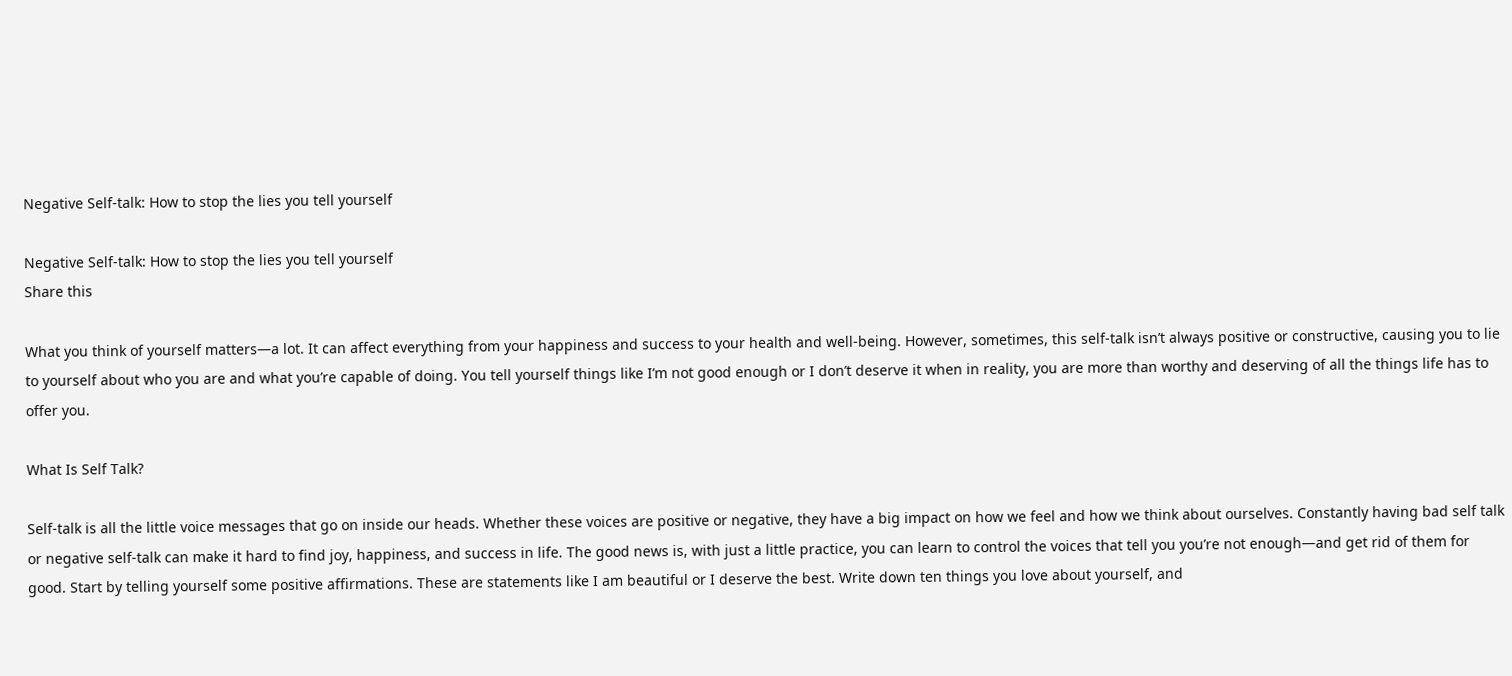Negative Self-talk: How to stop the lies you tell yourself

Negative Self-talk: How to stop the lies you tell yourself
Share this

What you think of yourself matters—a lot. It can affect everything from your happiness and success to your health and well-being. However, sometimes, this self-talk isn’t always positive or constructive, causing you to lie to yourself about who you are and what you’re capable of doing. You tell yourself things like I’m not good enough or I don’t deserve it when in reality, you are more than worthy and deserving of all the things life has to offer you.

What Is Self Talk?

Self-talk is all the little voice messages that go on inside our heads. Whether these voices are positive or negative, they have a big impact on how we feel and how we think about ourselves. Constantly having bad self talk or negative self-talk can make it hard to find joy, happiness, and success in life. The good news is, with just a little practice, you can learn to control the voices that tell you you’re not enough—and get rid of them for good. Start by telling yourself some positive affirmations. These are statements like I am beautiful or I deserve the best. Write down ten things you love about yourself, and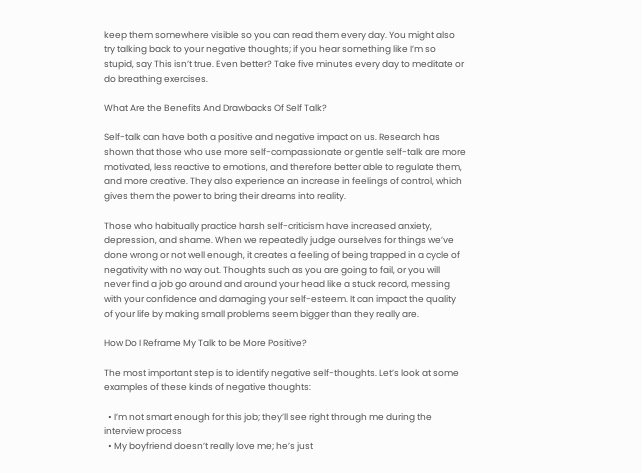keep them somewhere visible so you can read them every day. You might also try talking back to your negative thoughts; if you hear something like I’m so stupid, say This isn’t true. Even better? Take five minutes every day to meditate or do breathing exercises.

What Are the Benefits And Drawbacks Of Self Talk?

Self-talk can have both a positive and negative impact on us. Research has shown that those who use more self-compassionate or gentle self-talk are more motivated, less reactive to emotions, and therefore better able to regulate them, and more creative. They also experience an increase in feelings of control, which gives them the power to bring their dreams into reality.

Those who habitually practice harsh self-criticism have increased anxiety, depression, and shame. When we repeatedly judge ourselves for things we’ve done wrong or not well enough, it creates a feeling of being trapped in a cycle of negativity with no way out. Thoughts such as you are going to fail, or you will never find a job go around and around your head like a stuck record, messing with your confidence and damaging your self-esteem. It can impact the quality of your life by making small problems seem bigger than they really are.

How Do I Reframe My Talk to be More Positive?

The most important step is to identify negative self-thoughts. Let’s look at some examples of these kinds of negative thoughts:

  • I’m not smart enough for this job; they’ll see right through me during the interview process
  • My boyfriend doesn’t really love me; he’s just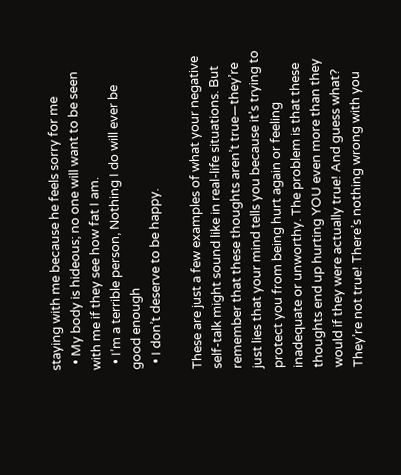staying with me because he feels sorry for me
  • My body is hideous; no one will want to be seen with me if they see how fat I am.
  • I’m a terrible person, Nothing I do will ever be good enough
  • I don’t deserve to be happy.

These are just a few examples of what your negative self-talk might sound like in real-life situations. But remember that these thoughts aren’t true—they’re just lies that your mind tells you because it’s trying to protect you from being hurt again or feeling inadequate or unworthy. The problem is that these thoughts end up hurting YOU even more than they would if they were actually true! And guess what? They’re not true! There’s nothing wrong with you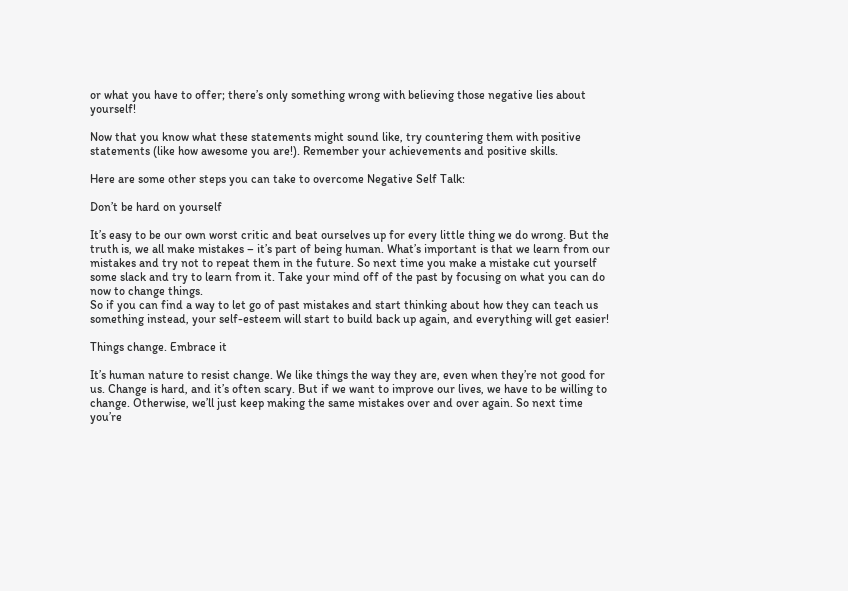or what you have to offer; there’s only something wrong with believing those negative lies about yourself!

Now that you know what these statements might sound like, try countering them with positive statements (like how awesome you are!). Remember your achievements and positive skills.

Here are some other steps you can take to overcome Negative Self Talk:

Don’t be hard on yourself

It’s easy to be our own worst critic and beat ourselves up for every little thing we do wrong. But the truth is, we all make mistakes – it’s part of being human. What’s important is that we learn from our mistakes and try not to repeat them in the future. So next time you make a mistake cut yourself some slack and try to learn from it. Take your mind off of the past by focusing on what you can do now to change things.
So if you can find a way to let go of past mistakes and start thinking about how they can teach us something instead, your self-esteem will start to build back up again, and everything will get easier!

Things change. Embrace it

It’s human nature to resist change. We like things the way they are, even when they’re not good for us. Change is hard, and it’s often scary. But if we want to improve our lives, we have to be willing to change. Otherwise, we’ll just keep making the same mistakes over and over again. So next time you’re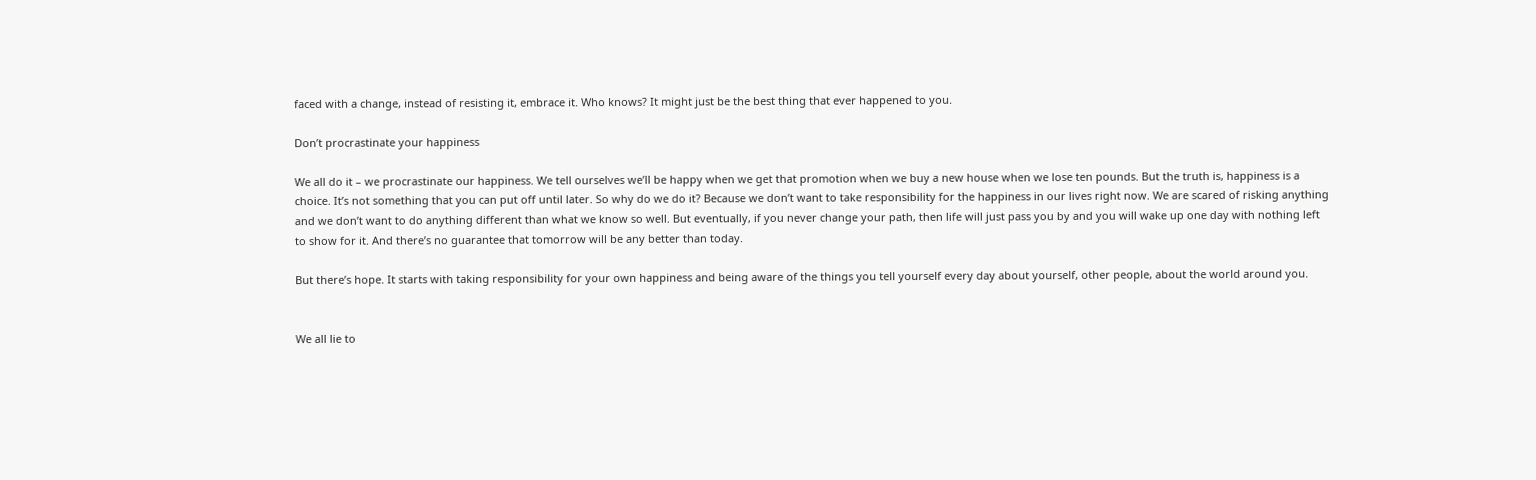faced with a change, instead of resisting it, embrace it. Who knows? It might just be the best thing that ever happened to you.

Don’t procrastinate your happiness

We all do it – we procrastinate our happiness. We tell ourselves we’ll be happy when we get that promotion when we buy a new house when we lose ten pounds. But the truth is, happiness is a choice. It’s not something that you can put off until later. So why do we do it? Because we don’t want to take responsibility for the happiness in our lives right now. We are scared of risking anything and we don’t want to do anything different than what we know so well. But eventually, if you never change your path, then life will just pass you by and you will wake up one day with nothing left to show for it. And there’s no guarantee that tomorrow will be any better than today.

But there’s hope. It starts with taking responsibility for your own happiness and being aware of the things you tell yourself every day about yourself, other people, about the world around you.


We all lie to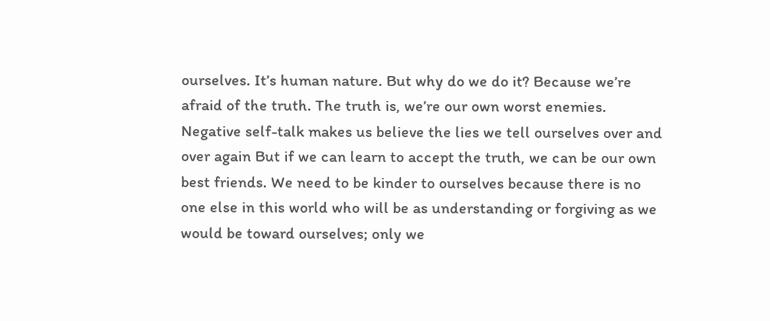ourselves. It’s human nature. But why do we do it? Because we’re afraid of the truth. The truth is, we’re our own worst enemies. Negative self-talk makes us believe the lies we tell ourselves over and over again But if we can learn to accept the truth, we can be our own best friends. We need to be kinder to ourselves because there is no one else in this world who will be as understanding or forgiving as we would be toward ourselves; only we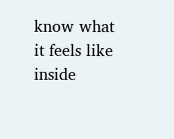know what it feels like inside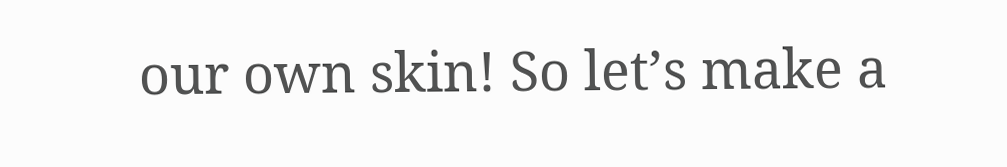our own skin! So let’s make a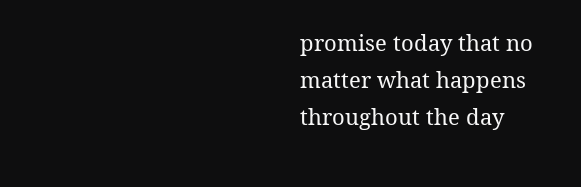promise today that no matter what happens throughout the day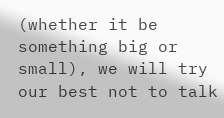(whether it be something big or small), we will try our best not to talk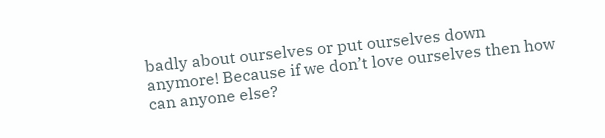badly about ourselves or put ourselves down anymore! Because if we don’t love ourselves then how can anyone else?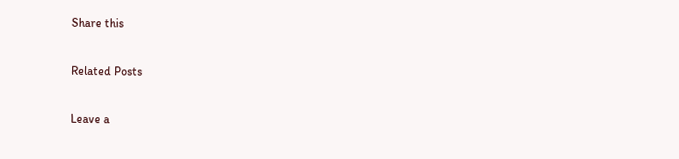Share this

Related Posts

Leave a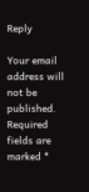Reply

Your email address will not be published. Required fields are marked *